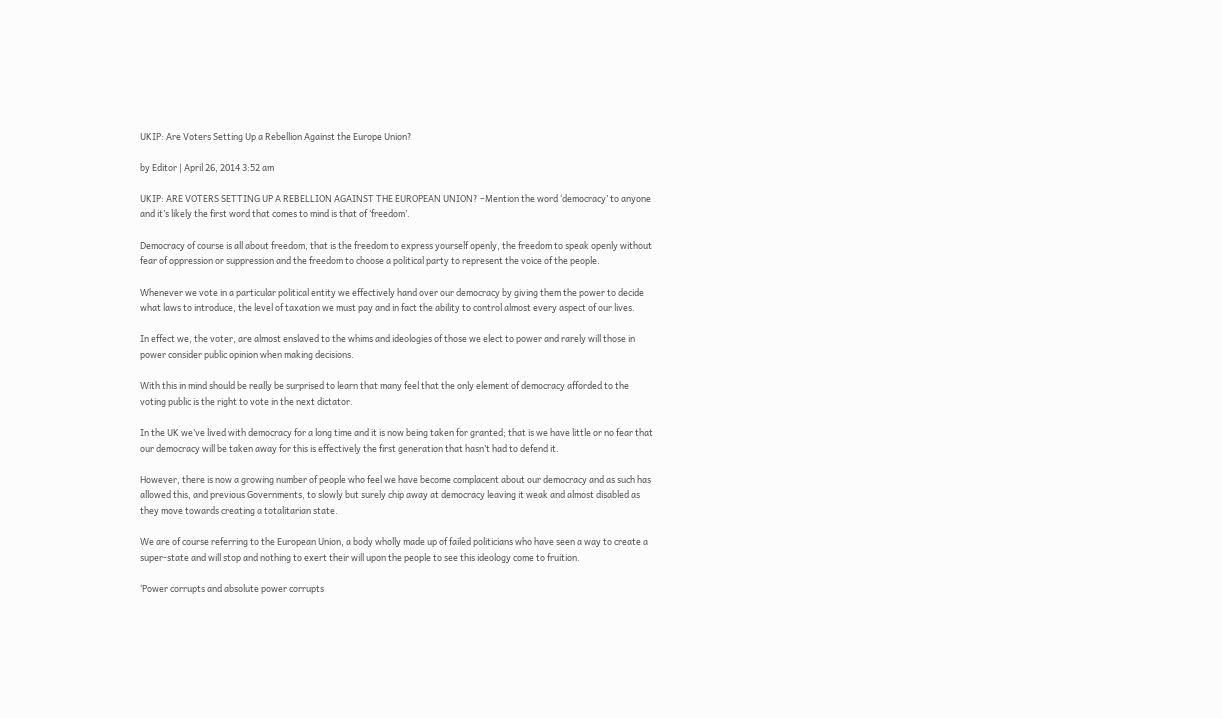UKIP: Are Voters Setting Up a Rebellion Against the Europe Union?

by Editor | April 26, 2014 3:52 am

UKIP: ARE VOTERS SETTING UP A REBELLION AGAINST THE EUROPEAN UNION? –Mention the word ‘democracy’ to anyone and it’s likely the first word that comes to mind is that of ‘freedom’.

Democracy of course is all about freedom, that is the freedom to express yourself openly, the freedom to speak openly without fear of oppression or suppression and the freedom to choose a political party to represent the voice of the people.

Whenever we vote in a particular political entity we effectively hand over our democracy by giving them the power to decide what laws to introduce, the level of taxation we must pay and in fact the ability to control almost every aspect of our lives.

In effect we, the voter, are almost enslaved to the whims and ideologies of those we elect to power and rarely will those in power consider public opinion when making decisions.

With this in mind should be really be surprised to learn that many feel that the only element of democracy afforded to the voting public is the right to vote in the next dictator.

In the UK we’ve lived with democracy for a long time and it is now being taken for granted; that is we have little or no fear that our democracy will be taken away for this is effectively the first generation that hasn’t had to defend it.

However, there is now a growing number of people who feel we have become complacent about our democracy and as such has allowed this, and previous Governments, to slowly but surely chip away at democracy leaving it weak and almost disabled as they move towards creating a totalitarian state.

We are of course referring to the European Union, a body wholly made up of failed politicians who have seen a way to create a super-state and will stop and nothing to exert their will upon the people to see this ideology come to fruition.

‘Power corrupts and absolute power corrupts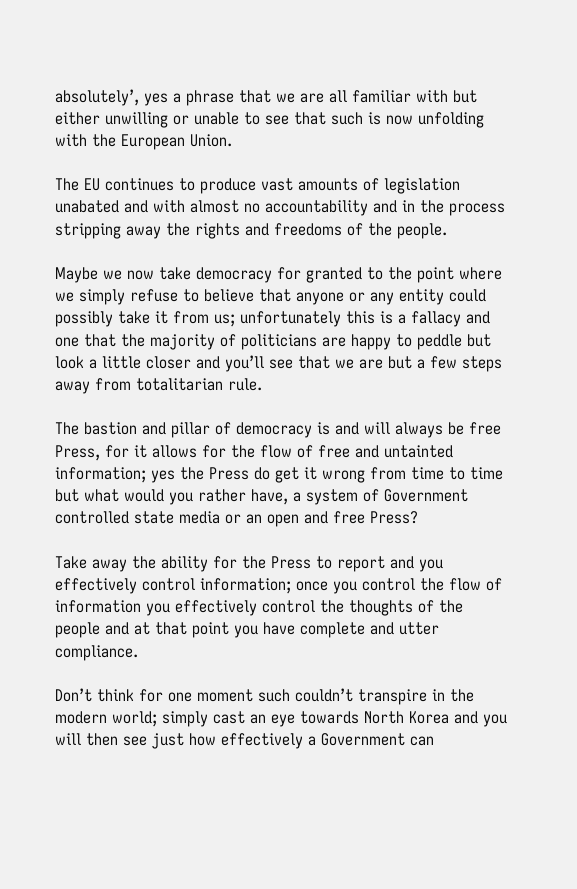absolutely’, yes a phrase that we are all familiar with but either unwilling or unable to see that such is now unfolding with the European Union.

The EU continues to produce vast amounts of legislation unabated and with almost no accountability and in the process stripping away the rights and freedoms of the people.

Maybe we now take democracy for granted to the point where we simply refuse to believe that anyone or any entity could possibly take it from us; unfortunately this is a fallacy and one that the majority of politicians are happy to peddle but look a little closer and you’ll see that we are but a few steps away from totalitarian rule.

The bastion and pillar of democracy is and will always be free Press, for it allows for the flow of free and untainted information; yes the Press do get it wrong from time to time but what would you rather have, a system of Government controlled state media or an open and free Press?

Take away the ability for the Press to report and you effectively control information; once you control the flow of information you effectively control the thoughts of the people and at that point you have complete and utter compliance.

Don’t think for one moment such couldn’t transpire in the modern world; simply cast an eye towards North Korea and you will then see just how effectively a Government can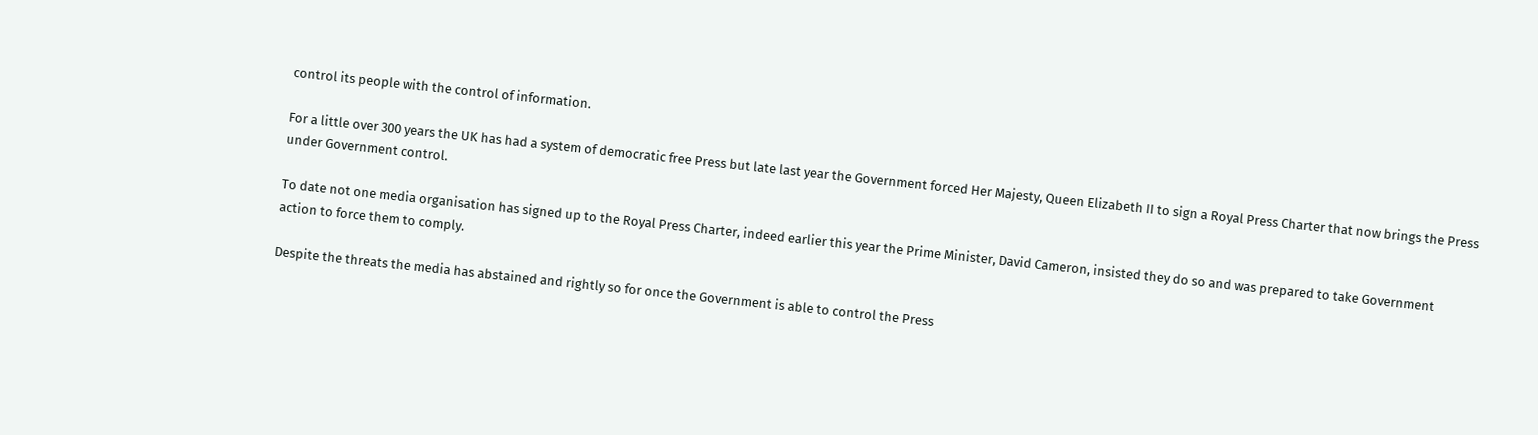control its people with the control of information.

For a little over 300 years the UK has had a system of democratic free Press but late last year the Government forced Her Majesty, Queen Elizabeth II to sign a Royal Press Charter that now brings the Press under Government control.

To date not one media organisation has signed up to the Royal Press Charter, indeed earlier this year the Prime Minister, David Cameron, insisted they do so and was prepared to take Government action to force them to comply.

Despite the threats the media has abstained and rightly so for once the Government is able to control the Press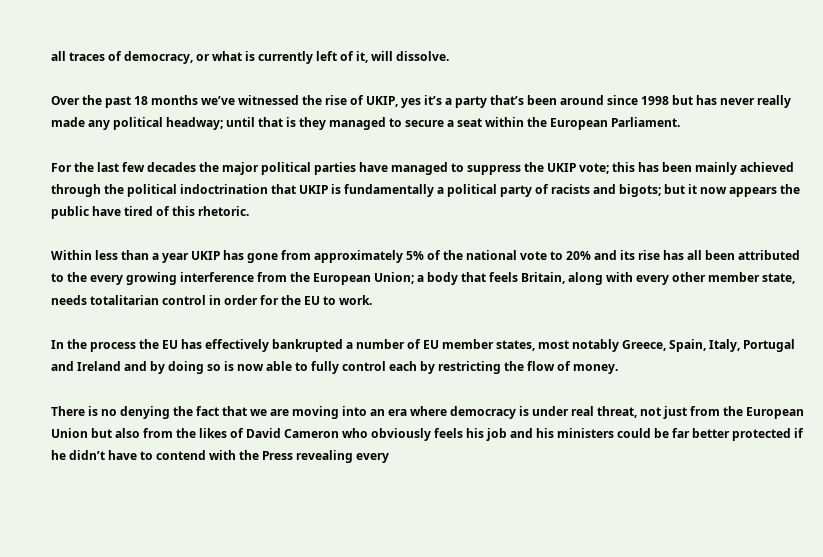all traces of democracy, or what is currently left of it, will dissolve.

Over the past 18 months we’ve witnessed the rise of UKIP, yes it’s a party that’s been around since 1998 but has never really made any political headway; until that is they managed to secure a seat within the European Parliament.

For the last few decades the major political parties have managed to suppress the UKIP vote; this has been mainly achieved through the political indoctrination that UKIP is fundamentally a political party of racists and bigots; but it now appears the public have tired of this rhetoric.

Within less than a year UKIP has gone from approximately 5% of the national vote to 20% and its rise has all been attributed to the every growing interference from the European Union; a body that feels Britain, along with every other member state, needs totalitarian control in order for the EU to work.

In the process the EU has effectively bankrupted a number of EU member states, most notably Greece, Spain, Italy, Portugal and Ireland and by doing so is now able to fully control each by restricting the flow of money.

There is no denying the fact that we are moving into an era where democracy is under real threat, not just from the European Union but also from the likes of David Cameron who obviously feels his job and his ministers could be far better protected if he didn’t have to contend with the Press revealing every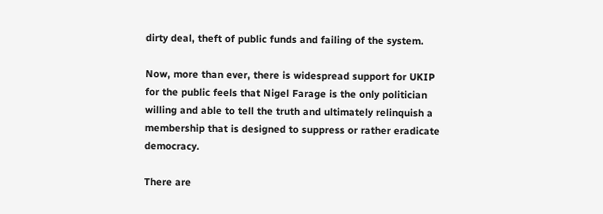dirty deal, theft of public funds and failing of the system.

Now, more than ever, there is widespread support for UKIP for the public feels that Nigel Farage is the only politician willing and able to tell the truth and ultimately relinquish a membership that is designed to suppress or rather eradicate democracy.

There are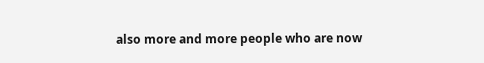also more and more people who are now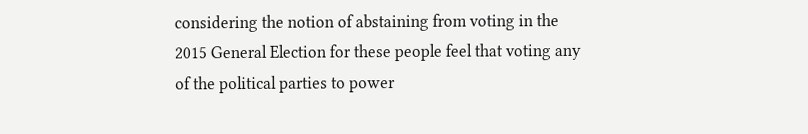considering the notion of abstaining from voting in the 2015 General Election for these people feel that voting any of the political parties to power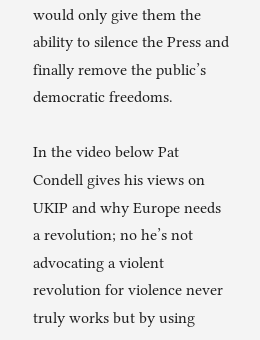would only give them the ability to silence the Press and finally remove the public’s democratic freedoms.

In the video below Pat Condell gives his views on UKIP and why Europe needs a revolution; no he’s not advocating a violent revolution for violence never truly works but by using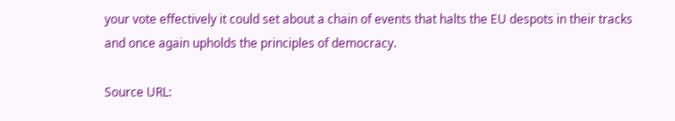your vote effectively it could set about a chain of events that halts the EU despots in their tracks and once again upholds the principles of democracy.

Source URL: